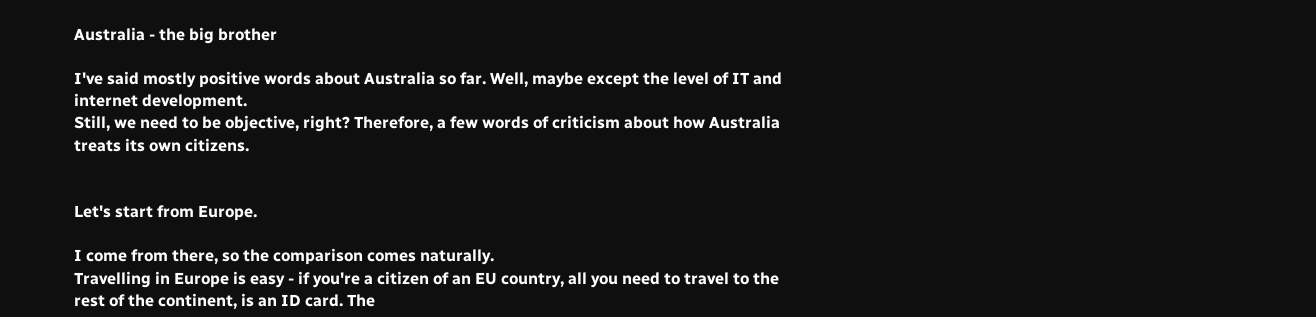Australia - the big brother

I've said mostly positive words about Australia so far. Well, maybe except the level of IT and internet development.
Still, we need to be objective, right? Therefore, a few words of criticism about how Australia treats its own citizens.


Let's start from Europe.

I come from there, so the comparison comes naturally.
Travelling in Europe is easy - if you're a citizen of an EU country, all you need to travel to the rest of the continent, is an ID card. The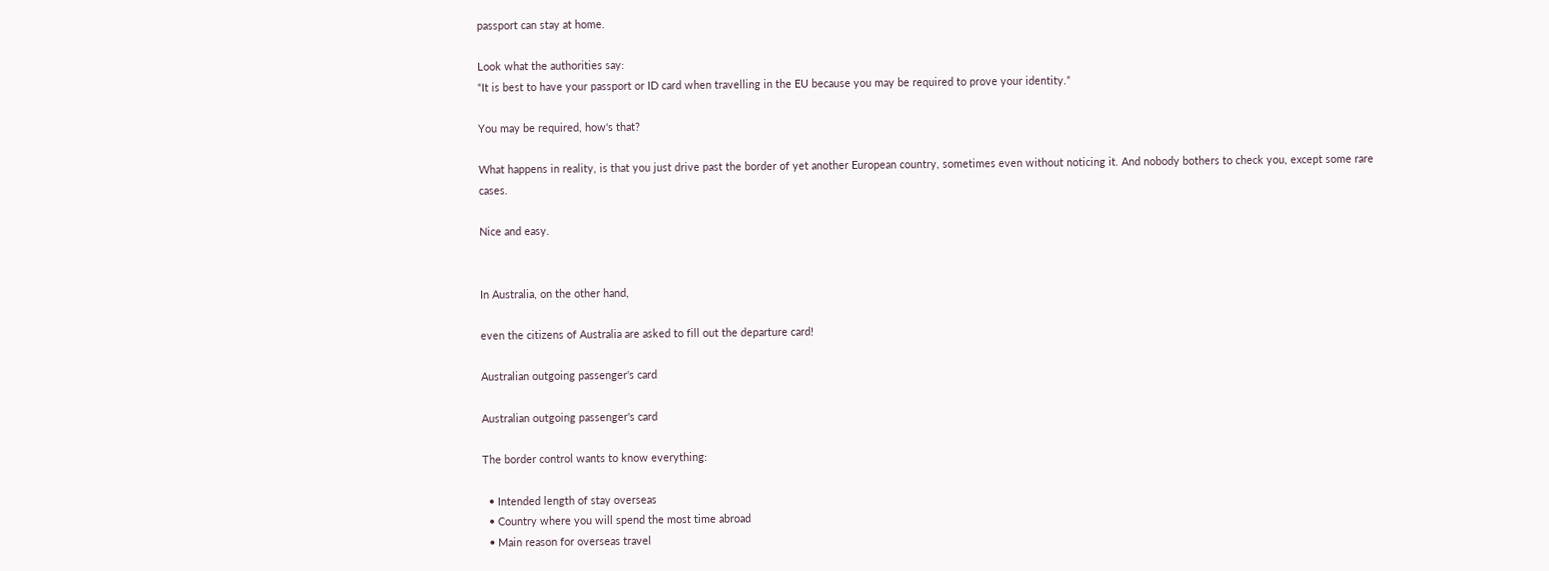passport can stay at home.

Look what the authorities say:
“It is best to have your passport or ID card when travelling in the EU because you may be required to prove your identity.”

You may be required, how's that?

What happens in reality, is that you just drive past the border of yet another European country, sometimes even without noticing it. And nobody bothers to check you, except some rare cases.

Nice and easy.


In Australia, on the other hand,

even the citizens of Australia are asked to fill out the departure card!

Australian outgoing passenger's card

Australian outgoing passenger's card

The border control wants to know everything:

  • Intended length of stay overseas
  • Country where you will spend the most time abroad
  • Main reason for overseas travel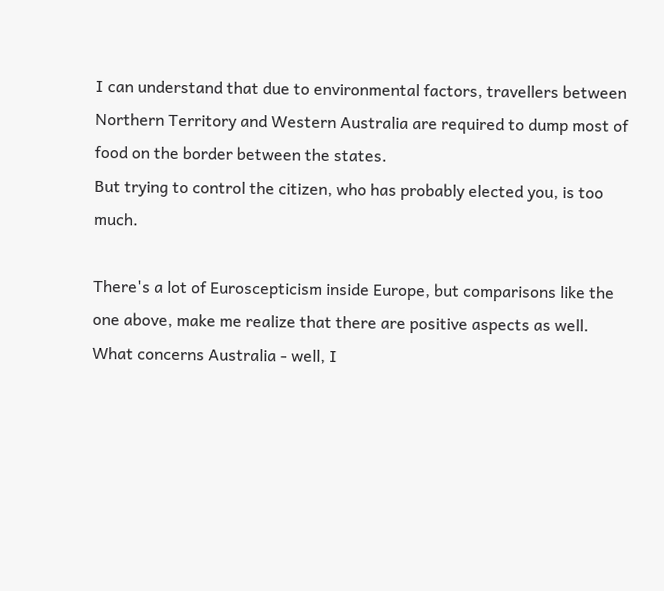I can understand that due to environmental factors, travellers between Northern Territory and Western Australia are required to dump most of food on the border between the states.
But trying to control the citizen, who has probably elected you, is too much.

There's a lot of Euroscepticism inside Europe, but comparisons like the one above, make me realize that there are positive aspects as well. What concerns Australia - well, I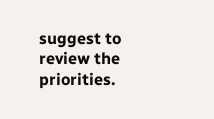suggest to review the priorities.